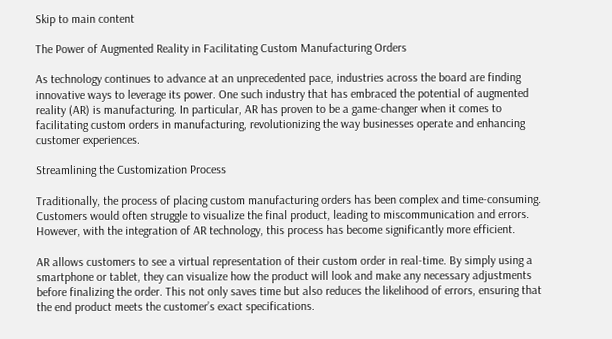Skip to main content

The Power of Augmented Reality in Facilitating Custom Manufacturing Orders

As technology continues to advance at an unprecedented pace, industries across the board are finding innovative ways to leverage its power. One such industry that has embraced the potential of augmented reality (AR) is manufacturing. In particular, AR has proven to be a game-changer when it comes to facilitating custom orders in manufacturing, revolutionizing the way businesses operate and enhancing customer experiences.

Streamlining the Customization Process

Traditionally, the process of placing custom manufacturing orders has been complex and time-consuming. Customers would often struggle to visualize the final product, leading to miscommunication and errors. However, with the integration of AR technology, this process has become significantly more efficient.

AR allows customers to see a virtual representation of their custom order in real-time. By simply using a smartphone or tablet, they can visualize how the product will look and make any necessary adjustments before finalizing the order. This not only saves time but also reduces the likelihood of errors, ensuring that the end product meets the customer’s exact specifications.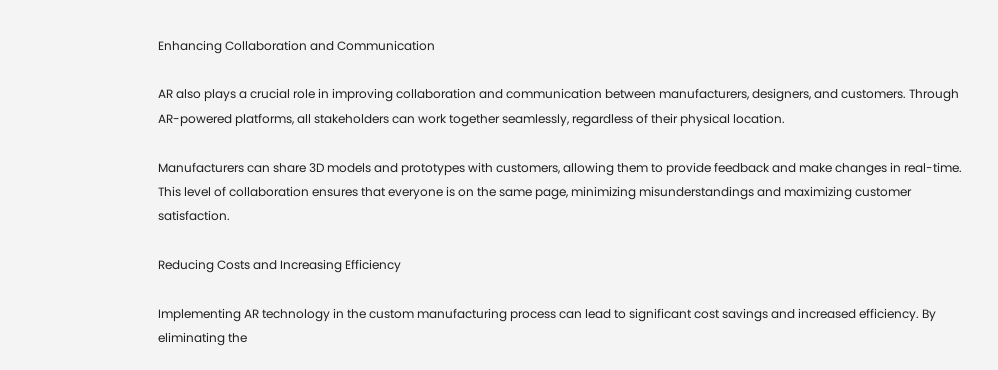Enhancing Collaboration and Communication

AR also plays a crucial role in improving collaboration and communication between manufacturers, designers, and customers. Through AR-powered platforms, all stakeholders can work together seamlessly, regardless of their physical location.

Manufacturers can share 3D models and prototypes with customers, allowing them to provide feedback and make changes in real-time. This level of collaboration ensures that everyone is on the same page, minimizing misunderstandings and maximizing customer satisfaction.

Reducing Costs and Increasing Efficiency

Implementing AR technology in the custom manufacturing process can lead to significant cost savings and increased efficiency. By eliminating the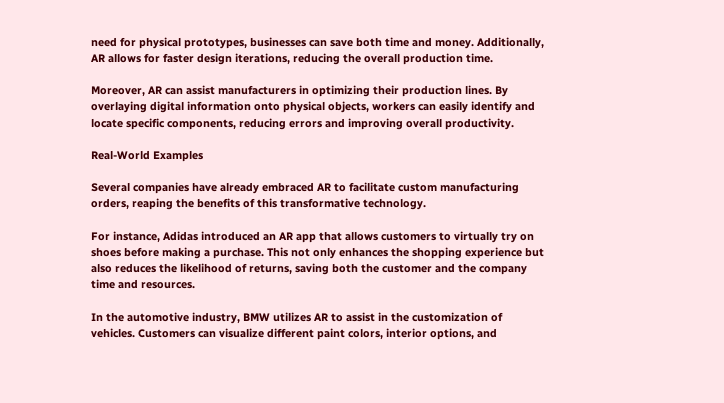need for physical prototypes, businesses can save both time and money. Additionally, AR allows for faster design iterations, reducing the overall production time.

Moreover, AR can assist manufacturers in optimizing their production lines. By overlaying digital information onto physical objects, workers can easily identify and locate specific components, reducing errors and improving overall productivity.

Real-World Examples

Several companies have already embraced AR to facilitate custom manufacturing orders, reaping the benefits of this transformative technology.

For instance, Adidas introduced an AR app that allows customers to virtually try on shoes before making a purchase. This not only enhances the shopping experience but also reduces the likelihood of returns, saving both the customer and the company time and resources.

In the automotive industry, BMW utilizes AR to assist in the customization of vehicles. Customers can visualize different paint colors, interior options, and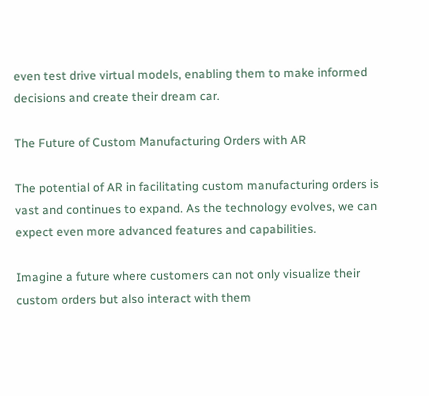even test drive virtual models, enabling them to make informed decisions and create their dream car.

The Future of Custom Manufacturing Orders with AR

The potential of AR in facilitating custom manufacturing orders is vast and continues to expand. As the technology evolves, we can expect even more advanced features and capabilities.

Imagine a future where customers can not only visualize their custom orders but also interact with them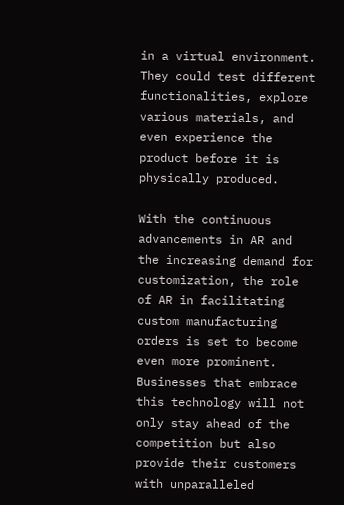in a virtual environment. They could test different functionalities, explore various materials, and even experience the product before it is physically produced.

With the continuous advancements in AR and the increasing demand for customization, the role of AR in facilitating custom manufacturing orders is set to become even more prominent. Businesses that embrace this technology will not only stay ahead of the competition but also provide their customers with unparalleled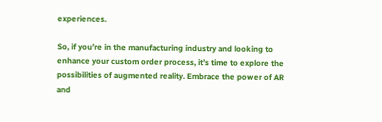experiences.

So, if you’re in the manufacturing industry and looking to enhance your custom order process, it’s time to explore the possibilities of augmented reality. Embrace the power of AR and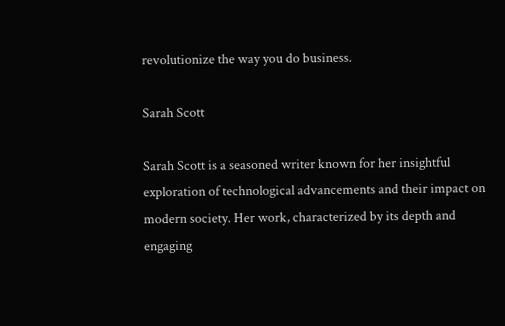revolutionize the way you do business.

Sarah Scott

Sarah Scott is a seasoned writer known for her insightful exploration of technological advancements and their impact on modern society. Her work, characterized by its depth and engaging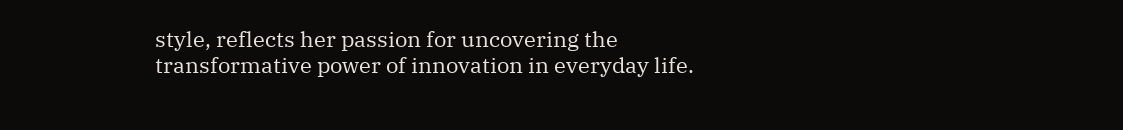style, reflects her passion for uncovering the transformative power of innovation in everyday life.